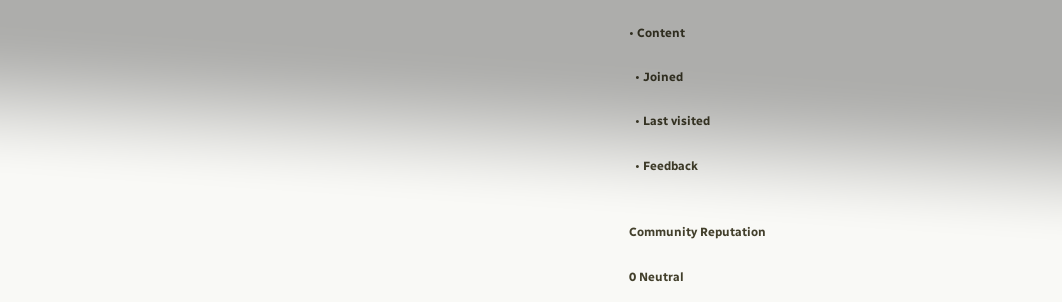• Content

  • Joined

  • Last visited

  • Feedback


Community Reputation

0 Neutral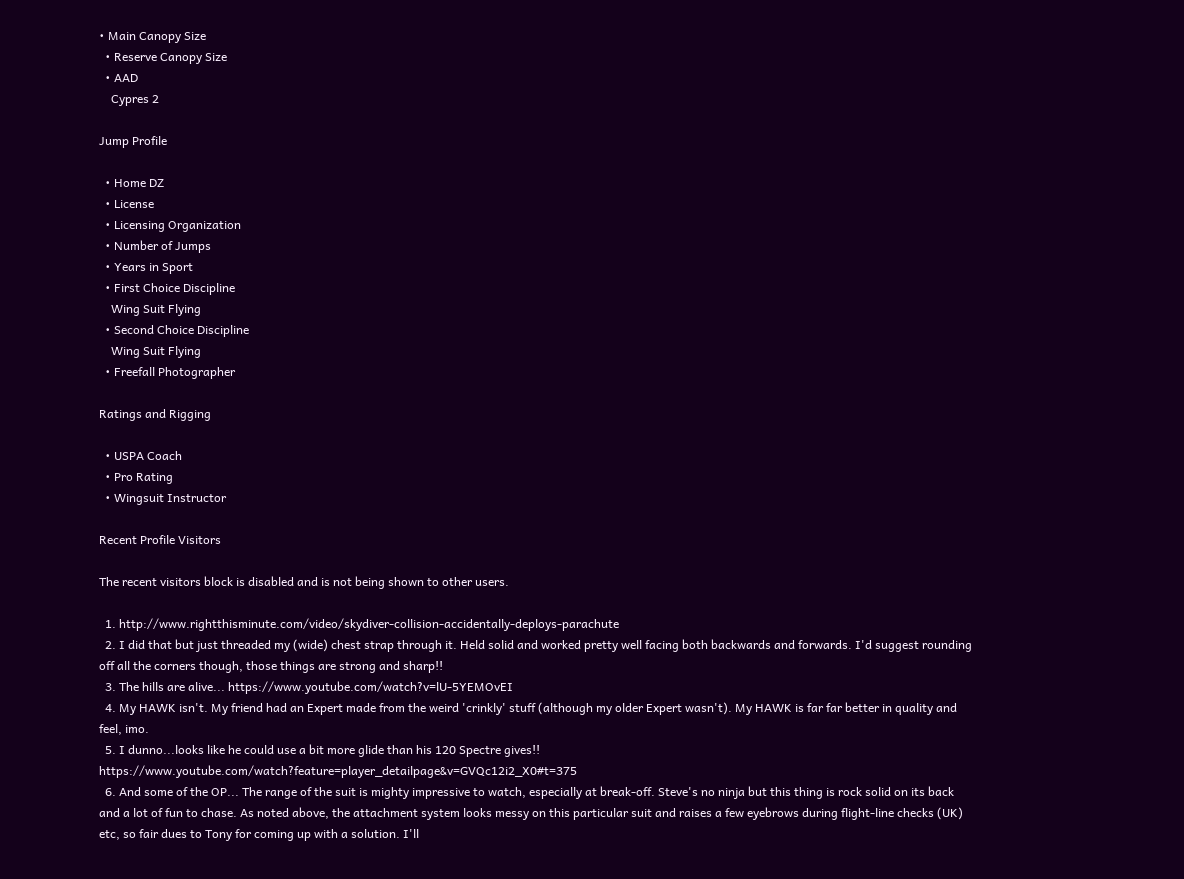• Main Canopy Size
  • Reserve Canopy Size
  • AAD
    Cypres 2

Jump Profile

  • Home DZ
  • License
  • Licensing Organization
  • Number of Jumps
  • Years in Sport
  • First Choice Discipline
    Wing Suit Flying
  • Second Choice Discipline
    Wing Suit Flying
  • Freefall Photographer

Ratings and Rigging

  • USPA Coach
  • Pro Rating
  • Wingsuit Instructor

Recent Profile Visitors

The recent visitors block is disabled and is not being shown to other users.

  1. http://www.rightthisminute.com/video/skydiver-collision-accidentally-deploys-parachute
  2. I did that but just threaded my (wide) chest strap through it. Held solid and worked pretty well facing both backwards and forwards. I'd suggest rounding off all the corners though, those things are strong and sharp!!
  3. The hills are alive... https://www.youtube.com/watch?v=lU-5YEMOvEI
  4. My HAWK isn't. My friend had an Expert made from the weird 'crinkly' stuff (although my older Expert wasn't). My HAWK is far far better in quality and feel, imo.
  5. I dunno...looks like he could use a bit more glide than his 120 Spectre gives!! https://www.youtube.com/watch?feature=player_detailpage&v=GVQc12i2_X0#t=375
  6. And some of the OP... The range of the suit is mighty impressive to watch, especially at break-off. Steve's no ninja but this thing is rock solid on its back and a lot of fun to chase. As noted above, the attachment system looks messy on this particular suit and raises a few eyebrows during flight-line checks (UK) etc, so fair dues to Tony for coming up with a solution. I'll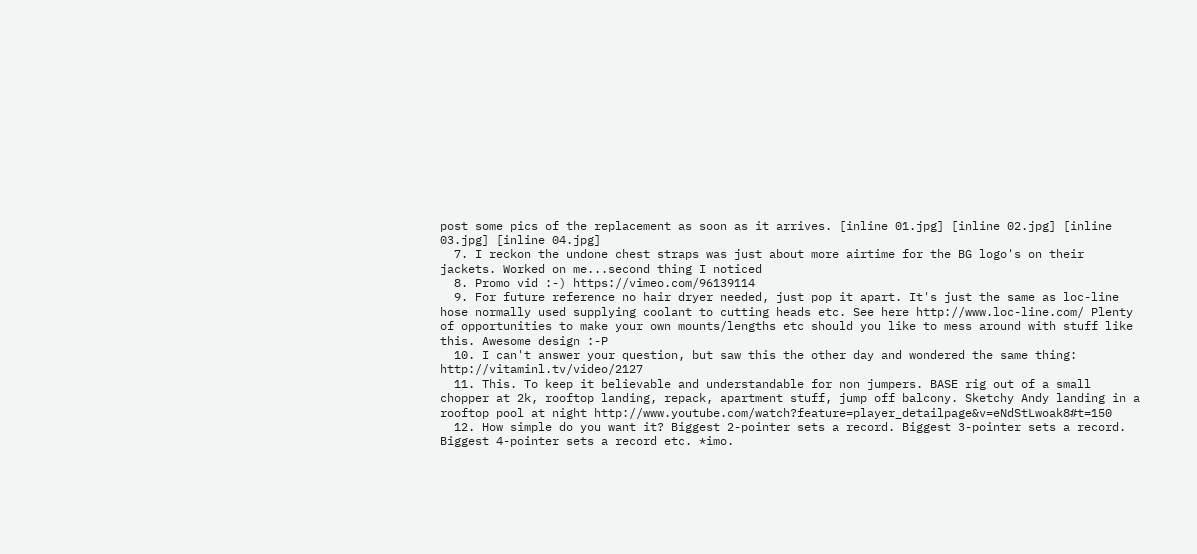post some pics of the replacement as soon as it arrives. [inline 01.jpg] [inline 02.jpg] [inline 03.jpg] [inline 04.jpg]
  7. I reckon the undone chest straps was just about more airtime for the BG logo's on their jackets. Worked on me...second thing I noticed
  8. Promo vid :-) https://vimeo.com/96139114
  9. For future reference no hair dryer needed, just pop it apart. It's just the same as loc-line hose normally used supplying coolant to cutting heads etc. See here http://www.loc-line.com/ Plenty of opportunities to make your own mounts/lengths etc should you like to mess around with stuff like this. Awesome design :-P
  10. I can't answer your question, but saw this the other day and wondered the same thing: http://vitaminl.tv/video/2127
  11. This. To keep it believable and understandable for non jumpers. BASE rig out of a small chopper at 2k, rooftop landing, repack, apartment stuff, jump off balcony. Sketchy Andy landing in a rooftop pool at night http://www.youtube.com/watch?feature=player_detailpage&v=eNdStLwoak8#t=150
  12. How simple do you want it? Biggest 2-pointer sets a record. Biggest 3-pointer sets a record. Biggest 4-pointer sets a record etc. *imo.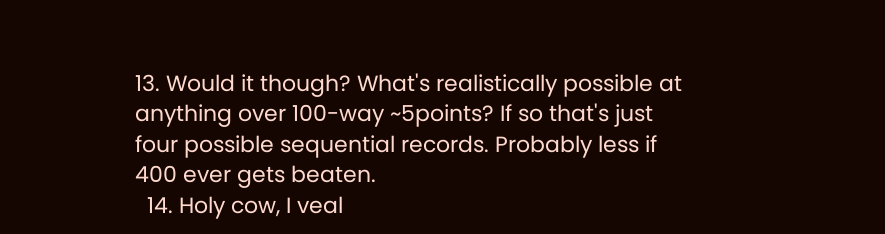13. Would it though? What's realistically possible at anything over 100-way ~5points? If so that's just four possible sequential records. Probably less if 400 ever gets beaten.
  14. Holy cow, I veal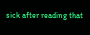sick after reading that